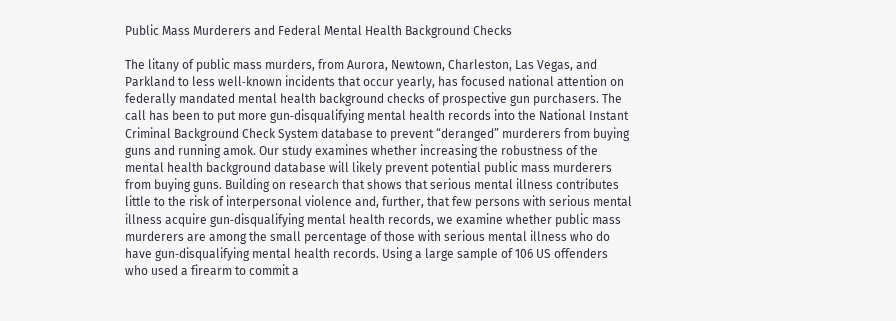Public Mass Murderers and Federal Mental Health Background Checks

The litany of public mass murders, from Aurora, Newtown, Charleston, Las Vegas, and Parkland to less well‐known incidents that occur yearly, has focused national attention on federally mandated mental health background checks of prospective gun purchasers. The call has been to put more gun‐disqualifying mental health records into the National Instant Criminal Background Check System database to prevent “deranged” murderers from buying guns and running amok. Our study examines whether increasing the robustness of the mental health background database will likely prevent potential public mass murderers from buying guns. Building on research that shows that serious mental illness contributes little to the risk of interpersonal violence and, further, that few persons with serious mental illness acquire gun‐disqualifying mental health records, we examine whether public mass murderers are among the small percentage of those with serious mental illness who do have gun‐disqualifying mental health records. Using a large sample of 106 US offenders who used a firearm to commit a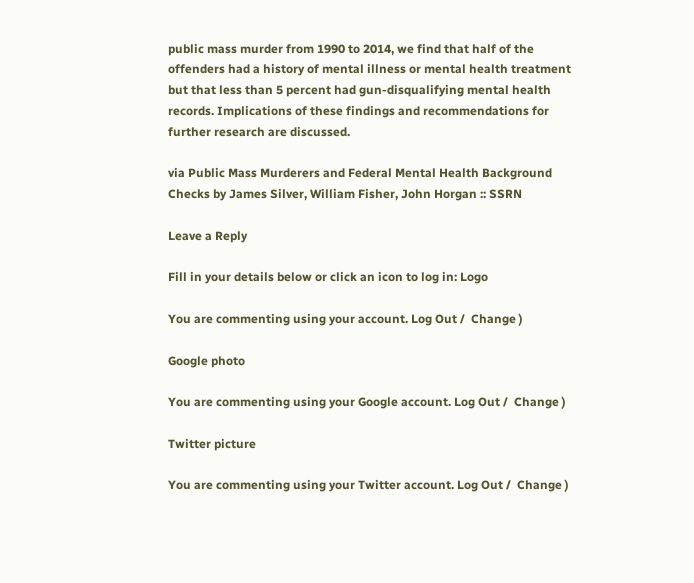public mass murder from 1990 to 2014, we find that half of the offenders had a history of mental illness or mental health treatment but that less than 5 percent had gun‐disqualifying mental health records. Implications of these findings and recommendations for further research are discussed.

via Public Mass Murderers and Federal Mental Health Background Checks by James Silver, William Fisher, John Horgan :: SSRN

Leave a Reply

Fill in your details below or click an icon to log in: Logo

You are commenting using your account. Log Out /  Change )

Google photo

You are commenting using your Google account. Log Out /  Change )

Twitter picture

You are commenting using your Twitter account. Log Out /  Change )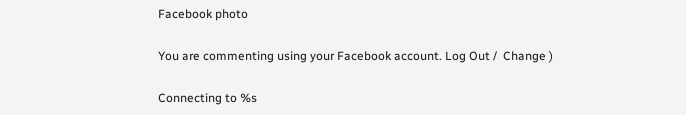Facebook photo

You are commenting using your Facebook account. Log Out /  Change )

Connecting to %s